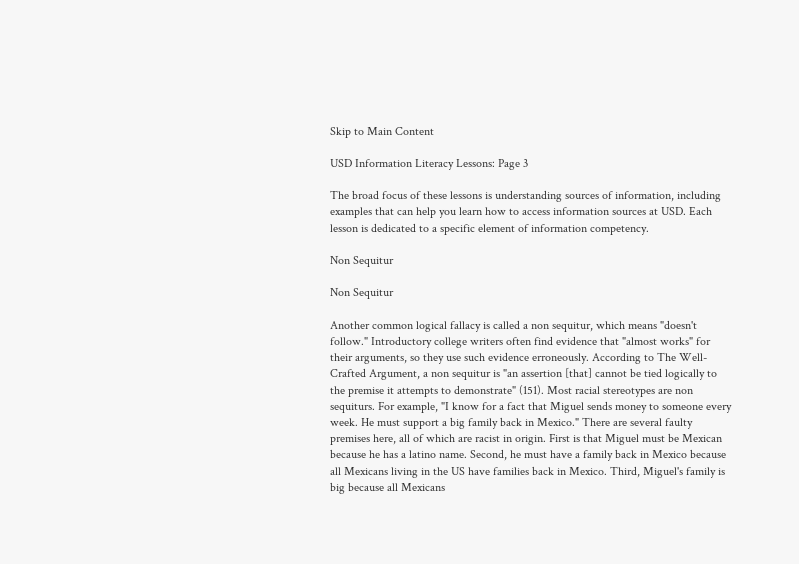Skip to Main Content

USD Information Literacy Lessons: Page 3

The broad focus of these lessons is understanding sources of information, including examples that can help you learn how to access information sources at USD. Each lesson is dedicated to a specific element of information competency.

Non Sequitur

Non Sequitur

Another common logical fallacy is called a non sequitur, which means "doesn't follow." Introductory college writers often find evidence that "almost works" for their arguments, so they use such evidence erroneously. According to The Well-Crafted Argument, a non sequitur is "an assertion [that] cannot be tied logically to the premise it attempts to demonstrate" (151). Most racial stereotypes are non sequiturs. For example, "I know for a fact that Miguel sends money to someone every week. He must support a big family back in Mexico." There are several faulty premises here, all of which are racist in origin. First is that Miguel must be Mexican because he has a latino name. Second, he must have a family back in Mexico because all Mexicans living in the US have families back in Mexico. Third, Miguel's family is big because all Mexicans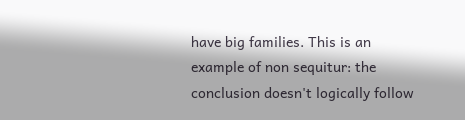have big families. This is an example of non sequitur: the conclusion doesn't logically follow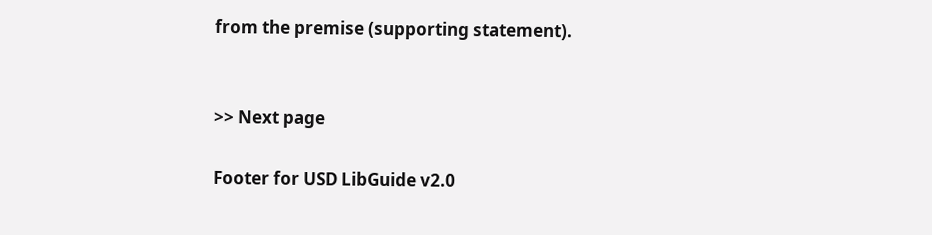from the premise (supporting statement).


>> Next page

Footer for USD LibGuide v2.0